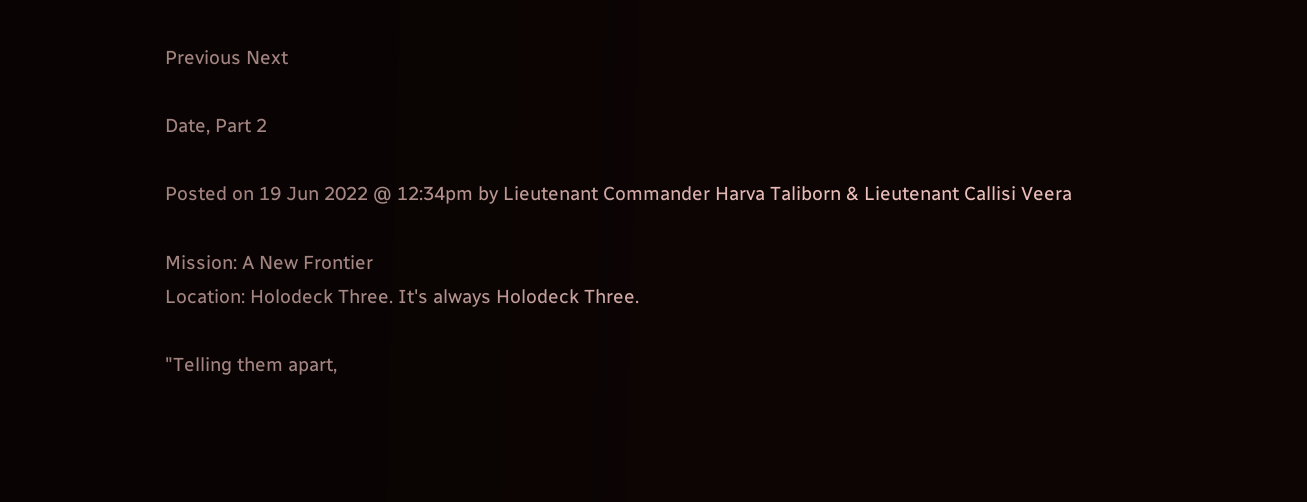Previous Next

Date, Part 2

Posted on 19 Jun 2022 @ 12:34pm by Lieutenant Commander Harva Taliborn & Lieutenant Callisi Veera

Mission: A New Frontier
Location: Holodeck Three. It's always Holodeck Three.

"Telling them apart,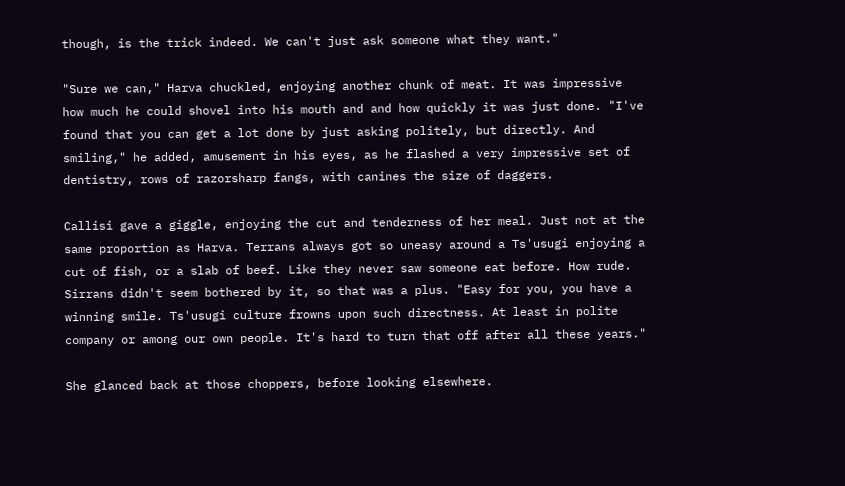though, is the trick indeed. We can't just ask someone what they want."

"Sure we can," Harva chuckled, enjoying another chunk of meat. It was impressive how much he could shovel into his mouth and and how quickly it was just done. "I've found that you can get a lot done by just asking politely, but directly. And smiling," he added, amusement in his eyes, as he flashed a very impressive set of dentistry, rows of razorsharp fangs, with canines the size of daggers.

Callisi gave a giggle, enjoying the cut and tenderness of her meal. Just not at the same proportion as Harva. Terrans always got so uneasy around a Ts'usugi enjoying a cut of fish, or a slab of beef. Like they never saw someone eat before. How rude. Sirrans didn't seem bothered by it, so that was a plus. "Easy for you, you have a winning smile. Ts'usugi culture frowns upon such directness. At least in polite company or among our own people. It's hard to turn that off after all these years."

She glanced back at those choppers, before looking elsewhere.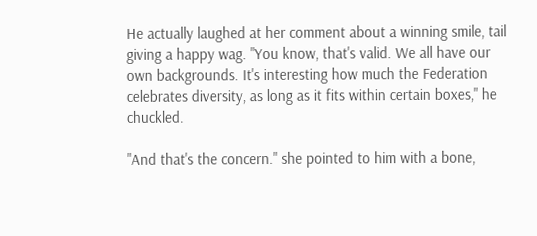He actually laughed at her comment about a winning smile, tail giving a happy wag. "You know, that's valid. We all have our own backgrounds. It's interesting how much the Federation celebrates diversity, as long as it fits within certain boxes," he chuckled.

"And that's the concern." she pointed to him with a bone,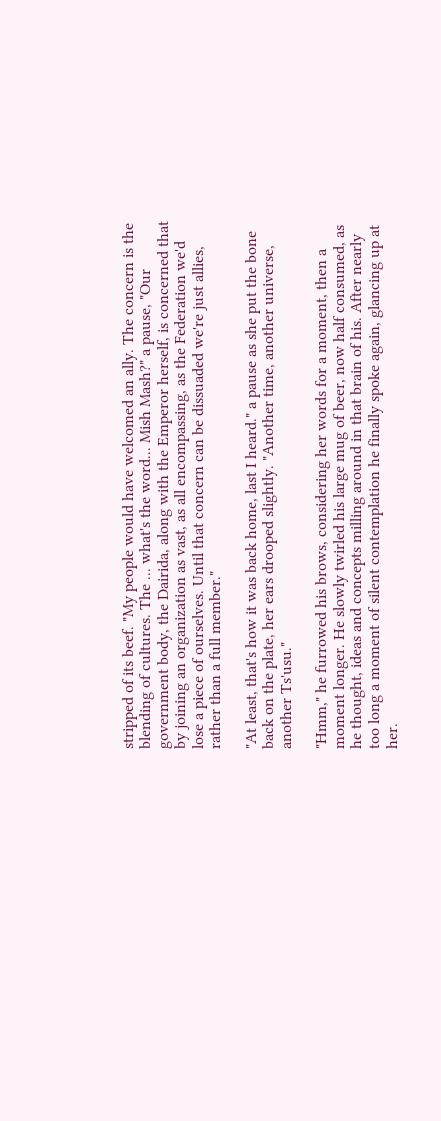stripped of its beef. "My people would have welcomed an ally. The concern is the blending of cultures. The ... what's the word... Mish Mash?" a pause, "Our government body, the Dairida, along with the Emperor herself, is concerned that by joining an organization as vast, as all encompassing, as the Federation we'd lose a piece of ourselves. Until that concern can be dissuaded we're just allies, rather than a full member."

"At least, that's how it was back home, last I heard." a pause as she put the bone back on the plate, her ears drooped slightly. "Another time, another universe, another Ts'usu."

"Hmm," he furrowed his brows, considering her words for a moment, then a moment longer. He slowly twirled his large mug of beer, now half consumed, as he thought, ideas and concepts milling around in that brain of his. After nearly too long a moment of silent contemplation he finally spoke again, glancing up at her.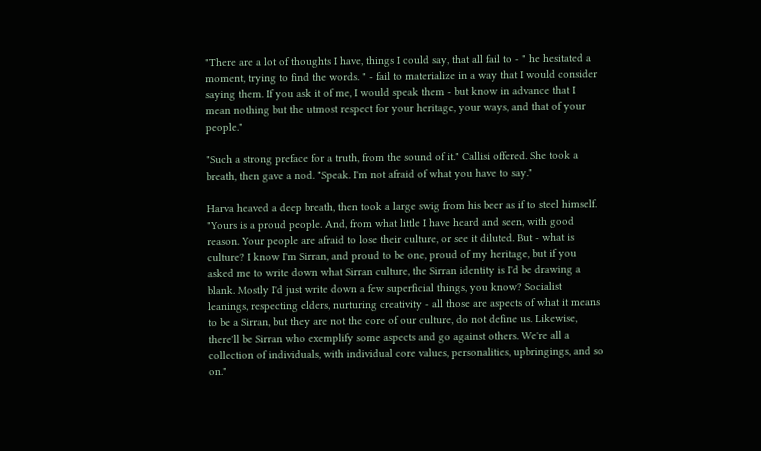"There are a lot of thoughts I have, things I could say, that all fail to - " he hesitated a moment, trying to find the words. " - fail to materialize in a way that I would consider saying them. If you ask it of me, I would speak them - but know in advance that I mean nothing but the utmost respect for your heritage, your ways, and that of your people."

"Such a strong preface for a truth, from the sound of it." Callisi offered. She took a breath, then gave a nod. "Speak. I'm not afraid of what you have to say."

Harva heaved a deep breath, then took a large swig from his beer as if to steel himself. "Yours is a proud people. And, from what little I have heard and seen, with good reason. Your people are afraid to lose their culture, or see it diluted. But - what is culture? I know I'm Sirran, and proud to be one, proud of my heritage, but if you asked me to write down what Sirran culture, the Sirran identity is I'd be drawing a blank. Mostly I'd just write down a few superficial things, you know? Socialist leanings, respecting elders, nurturing creativity - all those are aspects of what it means to be a Sirran, but they are not the core of our culture, do not define us. Likewise, there'll be Sirran who exemplify some aspects and go against others. We're all a collection of individuals, with individual core values, personalities, upbringings, and so on."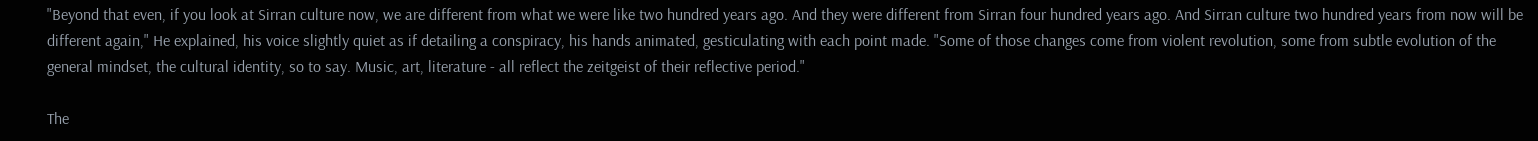"Beyond that even, if you look at Sirran culture now, we are different from what we were like two hundred years ago. And they were different from Sirran four hundred years ago. And Sirran culture two hundred years from now will be different again," He explained, his voice slightly quiet as if detailing a conspiracy, his hands animated, gesticulating with each point made. "Some of those changes come from violent revolution, some from subtle evolution of the general mindset, the cultural identity, so to say. Music, art, literature - all reflect the zeitgeist of their reflective period."

The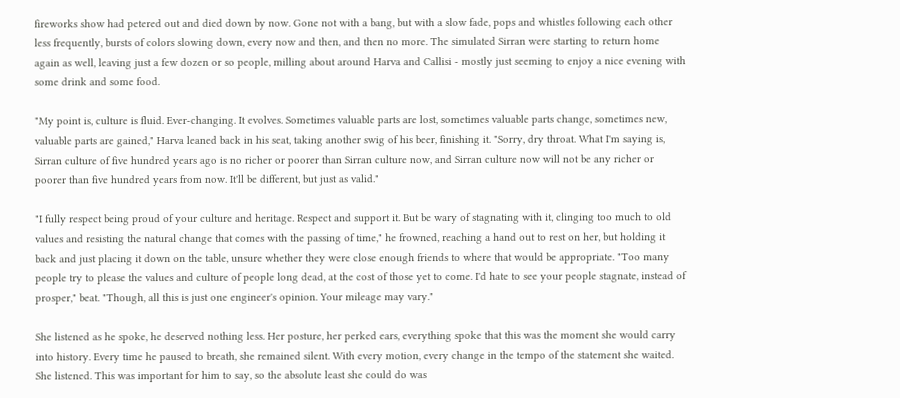fireworks show had petered out and died down by now. Gone not with a bang, but with a slow fade, pops and whistles following each other less frequently, bursts of colors slowing down, every now and then, and then no more. The simulated Sirran were starting to return home again as well, leaving just a few dozen or so people, milling about around Harva and Callisi - mostly just seeming to enjoy a nice evening with some drink and some food.

"My point is, culture is fluid. Ever-changing. It evolves. Sometimes valuable parts are lost, sometimes valuable parts change, sometimes new, valuable parts are gained," Harva leaned back in his seat, taking another swig of his beer, finishing it. "Sorry, dry throat. What I'm saying is, Sirran culture of five hundred years ago is no richer or poorer than Sirran culture now, and Sirran culture now will not be any richer or poorer than five hundred years from now. It'll be different, but just as valid."

"I fully respect being proud of your culture and heritage. Respect and support it. But be wary of stagnating with it, clinging too much to old values and resisting the natural change that comes with the passing of time," he frowned, reaching a hand out to rest on her, but holding it back and just placing it down on the table, unsure whether they were close enough friends to where that would be appropriate. "Too many people try to please the values and culture of people long dead, at the cost of those yet to come. I'd hate to see your people stagnate, instead of prosper," beat. "Though, all this is just one engineer's opinion. Your mileage may vary."

She listened as he spoke, he deserved nothing less. Her posture, her perked ears, everything spoke that this was the moment she would carry into history. Every time he paused to breath, she remained silent. With every motion, every change in the tempo of the statement she waited. She listened. This was important for him to say, so the absolute least she could do was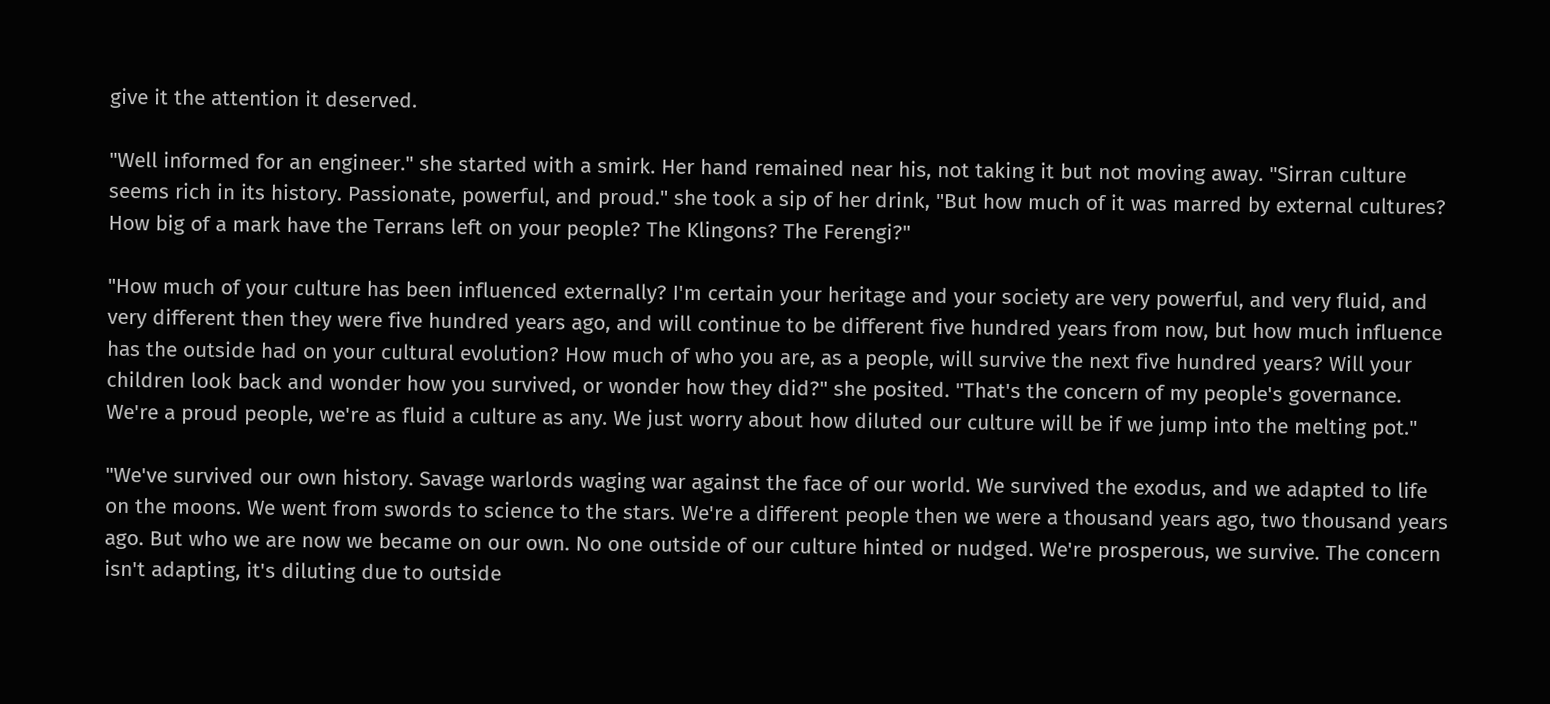give it the attention it deserved.

"Well informed for an engineer." she started with a smirk. Her hand remained near his, not taking it but not moving away. "Sirran culture seems rich in its history. Passionate, powerful, and proud." she took a sip of her drink, "But how much of it was marred by external cultures? How big of a mark have the Terrans left on your people? The Klingons? The Ferengi?"

"How much of your culture has been influenced externally? I'm certain your heritage and your society are very powerful, and very fluid, and very different then they were five hundred years ago, and will continue to be different five hundred years from now, but how much influence has the outside had on your cultural evolution? How much of who you are, as a people, will survive the next five hundred years? Will your children look back and wonder how you survived, or wonder how they did?" she posited. "That's the concern of my people's governance. We're a proud people, we're as fluid a culture as any. We just worry about how diluted our culture will be if we jump into the melting pot."

"We've survived our own history. Savage warlords waging war against the face of our world. We survived the exodus, and we adapted to life on the moons. We went from swords to science to the stars. We're a different people then we were a thousand years ago, two thousand years ago. But who we are now we became on our own. No one outside of our culture hinted or nudged. We're prosperous, we survive. The concern isn't adapting, it's diluting due to outside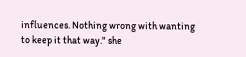influences. Nothing wrong with wanting to keep it that way." she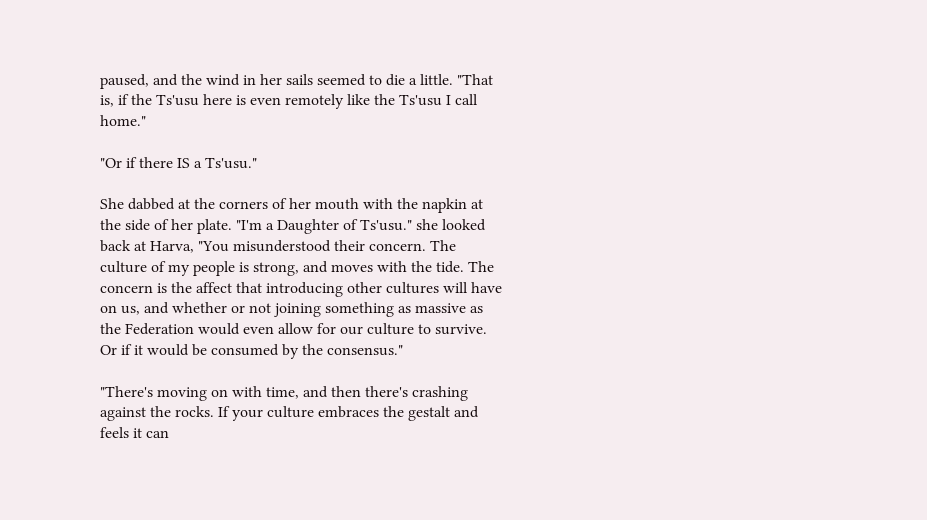paused, and the wind in her sails seemed to die a little. "That is, if the Ts'usu here is even remotely like the Ts'usu I call home."

"Or if there IS a Ts'usu."

She dabbed at the corners of her mouth with the napkin at the side of her plate. "I'm a Daughter of Ts'usu." she looked back at Harva, "You misunderstood their concern. The culture of my people is strong, and moves with the tide. The concern is the affect that introducing other cultures will have on us, and whether or not joining something as massive as the Federation would even allow for our culture to survive. Or if it would be consumed by the consensus."

"There's moving on with time, and then there's crashing against the rocks. If your culture embraces the gestalt and feels it can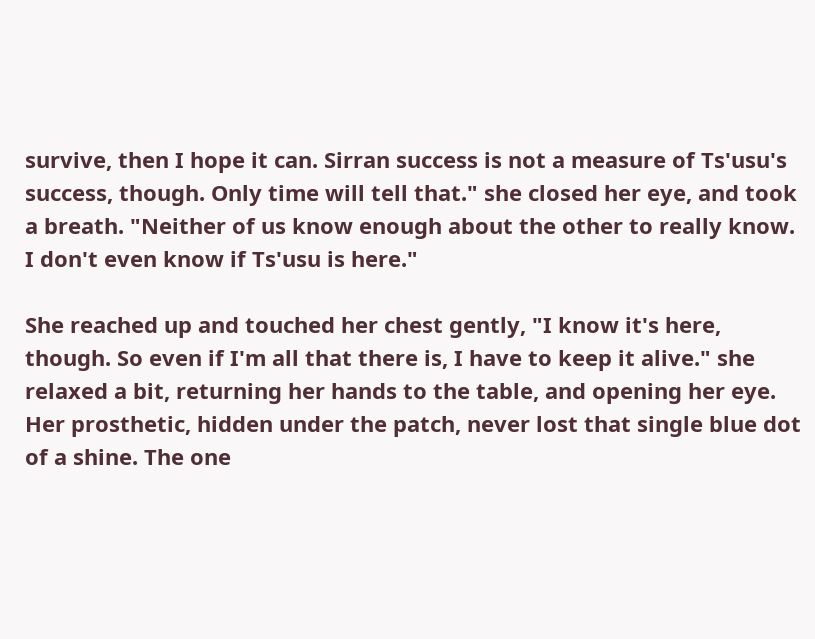survive, then I hope it can. Sirran success is not a measure of Ts'usu's success, though. Only time will tell that." she closed her eye, and took a breath. "Neither of us know enough about the other to really know. I don't even know if Ts'usu is here."

She reached up and touched her chest gently, "I know it's here, though. So even if I'm all that there is, I have to keep it alive." she relaxed a bit, returning her hands to the table, and opening her eye. Her prosthetic, hidden under the patch, never lost that single blue dot of a shine. The one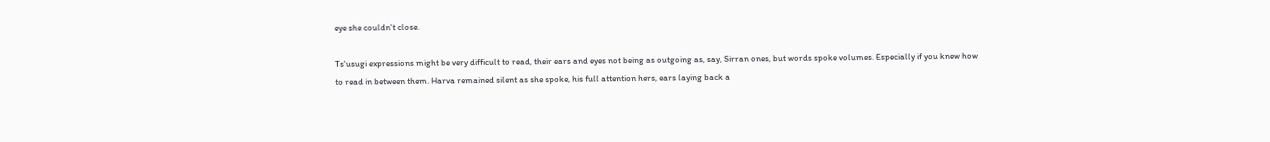eye she couldn't close.

Ts'usugi expressions might be very difficult to read, their ears and eyes not being as outgoing as, say, Sirran ones, but words spoke volumes. Especially if you knew how to read in between them. Harva remained silent as she spoke, his full attention hers, ears laying back a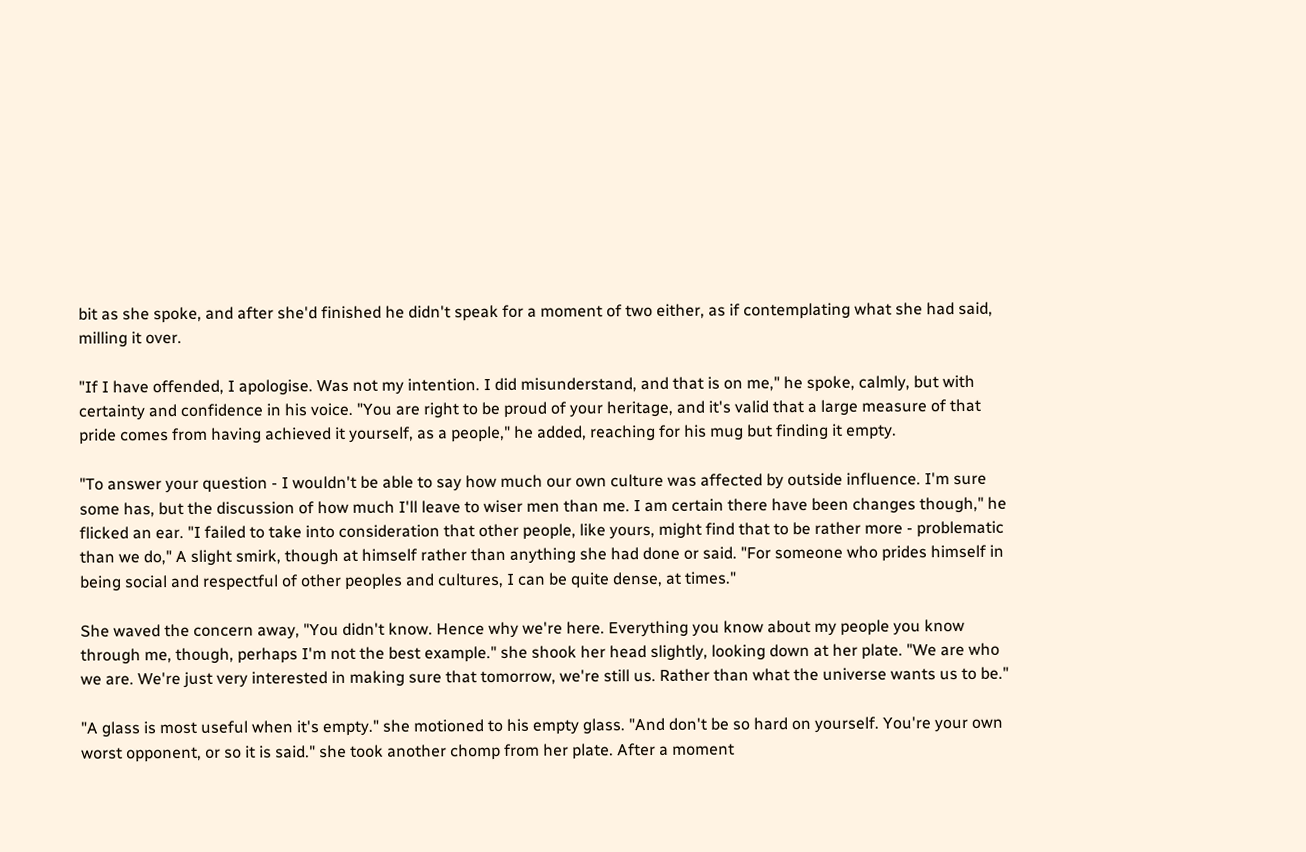bit as she spoke, and after she'd finished he didn't speak for a moment of two either, as if contemplating what she had said, milling it over.

"If I have offended, I apologise. Was not my intention. I did misunderstand, and that is on me," he spoke, calmly, but with certainty and confidence in his voice. "You are right to be proud of your heritage, and it's valid that a large measure of that pride comes from having achieved it yourself, as a people," he added, reaching for his mug but finding it empty.

"To answer your question - I wouldn't be able to say how much our own culture was affected by outside influence. I'm sure some has, but the discussion of how much I'll leave to wiser men than me. I am certain there have been changes though," he flicked an ear. "I failed to take into consideration that other people, like yours, might find that to be rather more - problematic than we do," A slight smirk, though at himself rather than anything she had done or said. "For someone who prides himself in being social and respectful of other peoples and cultures, I can be quite dense, at times."

She waved the concern away, "You didn't know. Hence why we're here. Everything you know about my people you know through me, though, perhaps I'm not the best example." she shook her head slightly, looking down at her plate. "We are who we are. We're just very interested in making sure that tomorrow, we're still us. Rather than what the universe wants us to be."

"A glass is most useful when it's empty." she motioned to his empty glass. "And don't be so hard on yourself. You're your own worst opponent, or so it is said." she took another chomp from her plate. After a moment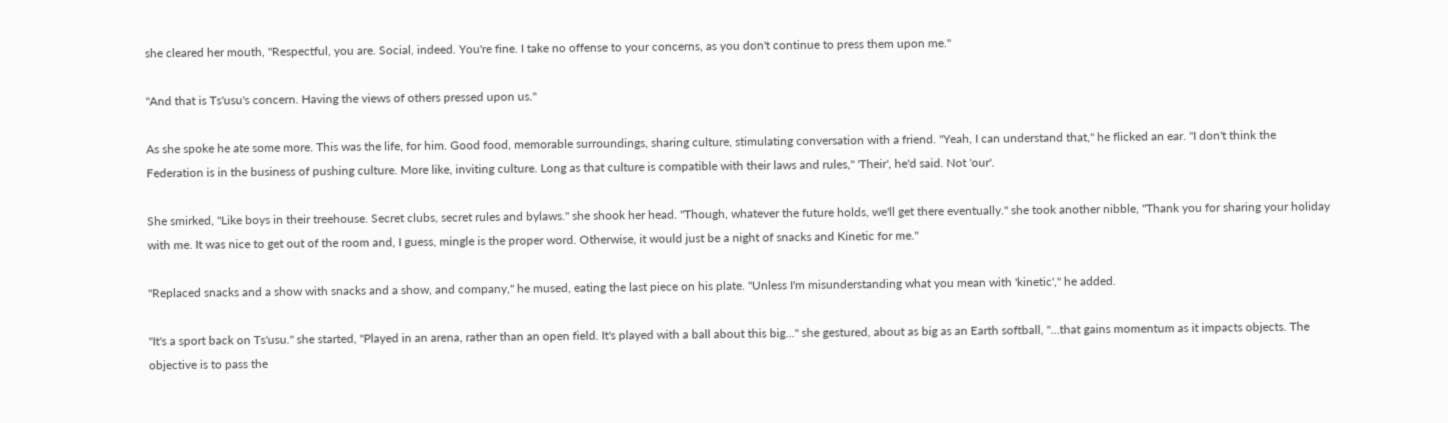she cleared her mouth, "Respectful, you are. Social, indeed. You're fine. I take no offense to your concerns, as you don't continue to press them upon me."

"And that is Ts'usu's concern. Having the views of others pressed upon us."

As she spoke he ate some more. This was the life, for him. Good food, memorable surroundings, sharing culture, stimulating conversation with a friend. "Yeah, I can understand that," he flicked an ear. "I don't think the Federation is in the business of pushing culture. More like, inviting culture. Long as that culture is compatible with their laws and rules," 'Their', he'd said. Not 'our'.

She smirked, "Like boys in their treehouse. Secret clubs, secret rules and bylaws." she shook her head. "Though, whatever the future holds, we'll get there eventually." she took another nibble, "Thank you for sharing your holiday with me. It was nice to get out of the room and, I guess, mingle is the proper word. Otherwise, it would just be a night of snacks and Kinetic for me."

"Replaced snacks and a show with snacks and a show, and company," he mused, eating the last piece on his plate. "Unless I'm misunderstanding what you mean with 'kinetic'," he added.

"It's a sport back on Ts'usu." she started, "Played in an arena, rather than an open field. It's played with a ball about this big..." she gestured, about as big as an Earth softball, "...that gains momentum as it impacts objects. The objective is to pass the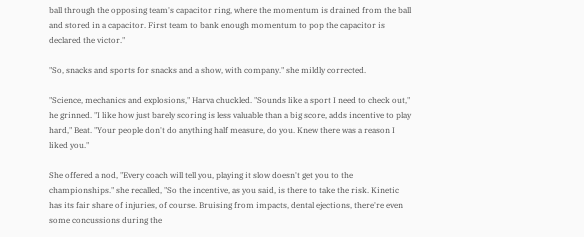ball through the opposing team's capacitor ring, where the momentum is drained from the ball and stored in a capacitor. First team to bank enough momentum to pop the capacitor is declared the victor."

"So, snacks and sports for snacks and a show, with company." she mildly corrected.

"Science, mechanics and explosions," Harva chuckled. "Sounds like a sport I need to check out," he grinned. "I like how just barely scoring is less valuable than a big score, adds incentive to play hard," Beat. "Your people don't do anything half measure, do you. Knew there was a reason I liked you."

She offered a nod, "Every coach will tell you, playing it slow doesn't get you to the championships." she recalled, "So the incentive, as you said, is there to take the risk. Kinetic has its fair share of injuries, of course. Bruising from impacts, dental ejections, there're even some concussions during the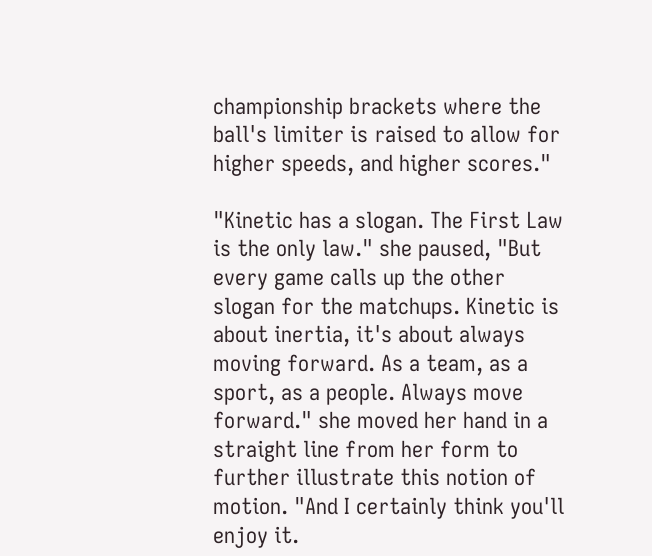championship brackets where the ball's limiter is raised to allow for higher speeds, and higher scores."

"Kinetic has a slogan. The First Law is the only law." she paused, "But every game calls up the other slogan for the matchups. Kinetic is about inertia, it's about always moving forward. As a team, as a sport, as a people. Always move forward." she moved her hand in a straight line from her form to further illustrate this notion of motion. "And I certainly think you'll enjoy it.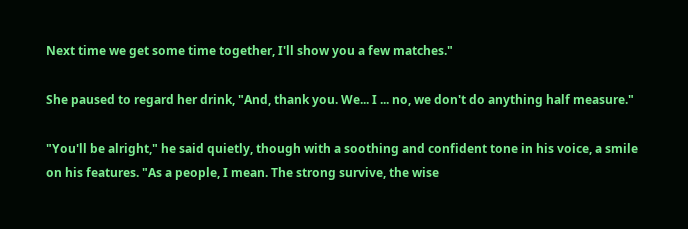Next time we get some time together, I'll show you a few matches."

She paused to regard her drink, "And, thank you. We... I ... no, we don't do anything half measure."

"You'll be alright," he said quietly, though with a soothing and confident tone in his voice, a smile on his features. "As a people, I mean. The strong survive, the wise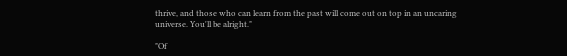thrive, and those who can learn from the past will come out on top in an uncaring universe. You'll be alright."

"Of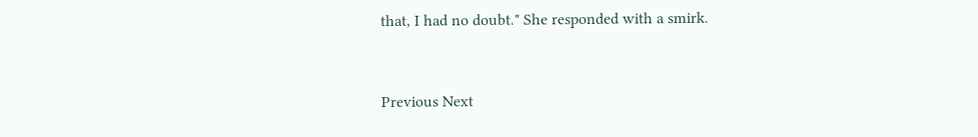that, I had no doubt." She responded with a smirk.


Previous Next